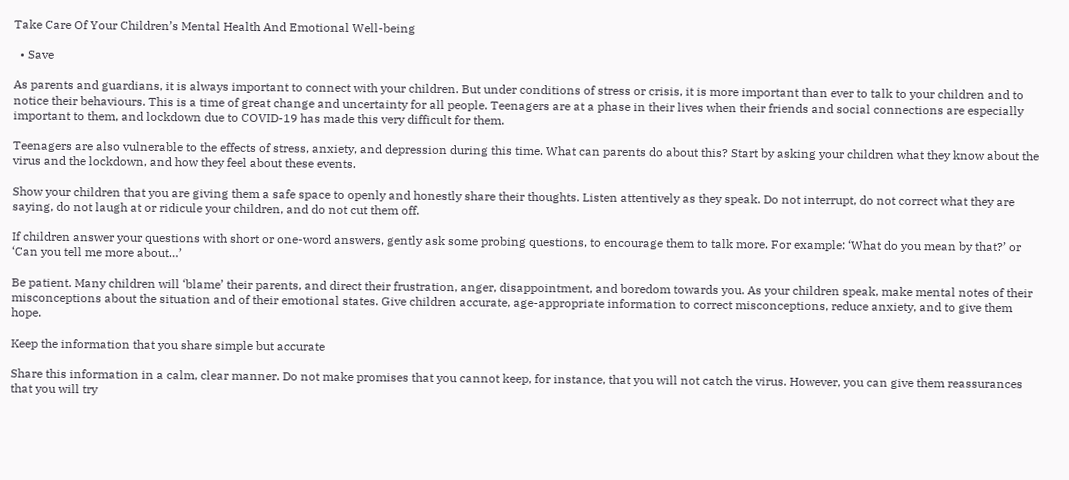Take Care Of Your Children’s Mental Health And Emotional Well-being

  • Save

As parents and guardians, it is always important to connect with your children. But under conditions of stress or crisis, it is more important than ever to talk to your children and to notice their behaviours. This is a time of great change and uncertainty for all people. Teenagers are at a phase in their lives when their friends and social connections are especially important to them, and lockdown due to COVID-19 has made this very difficult for them.

Teenagers are also vulnerable to the effects of stress, anxiety, and depression during this time. What can parents do about this? Start by asking your children what they know about the virus and the lockdown, and how they feel about these events.

Show your children that you are giving them a safe space to openly and honestly share their thoughts. Listen attentively as they speak. Do not interrupt, do not correct what they are saying, do not laugh at or ridicule your children, and do not cut them off.

If children answer your questions with short or one-word answers, gently ask some probing questions, to encourage them to talk more. For example: ‘What do you mean by that?’ or ‘Can you tell me more about…’

Be patient. Many children will ‘blame’ their parents, and direct their frustration, anger, disappointment, and boredom towards you. As your children speak, make mental notes of their misconceptions about the situation and of their emotional states. Give children accurate, age-appropriate information to correct misconceptions, reduce anxiety, and to give them hope.

Keep the information that you share simple but accurate

Share this information in a calm, clear manner. Do not make promises that you cannot keep, for instance, that you will not catch the virus. However, you can give them reassurances that you will try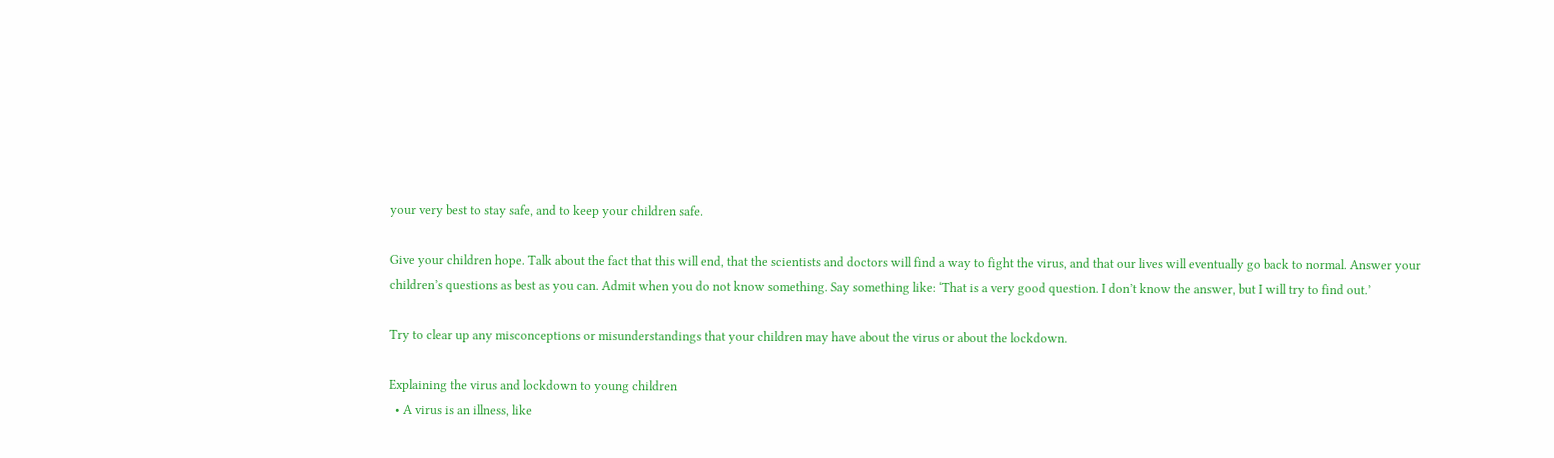your very best to stay safe, and to keep your children safe.

Give your children hope. Talk about the fact that this will end, that the scientists and doctors will find a way to fight the virus, and that our lives will eventually go back to normal. Answer your children’s questions as best as you can. Admit when you do not know something. Say something like: ‘That is a very good question. I don’t know the answer, but I will try to find out.’

Try to clear up any misconceptions or misunderstandings that your children may have about the virus or about the lockdown.

Explaining the virus and lockdown to young children
  • A virus is an illness, like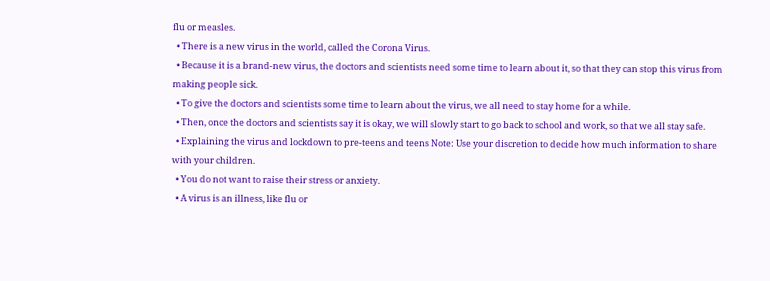flu or measles.
  • There is a new virus in the world, called the Corona Virus.
  • Because it is a brand-new virus, the doctors and scientists need some time to learn about it, so that they can stop this virus from making people sick.
  • To give the doctors and scientists some time to learn about the virus, we all need to stay home for a while.
  • Then, once the doctors and scientists say it is okay, we will slowly start to go back to school and work, so that we all stay safe.
  • Explaining the virus and lockdown to pre-teens and teens Note: Use your discretion to decide how much information to share with your children.
  • You do not want to raise their stress or anxiety.
  • A virus is an illness, like flu or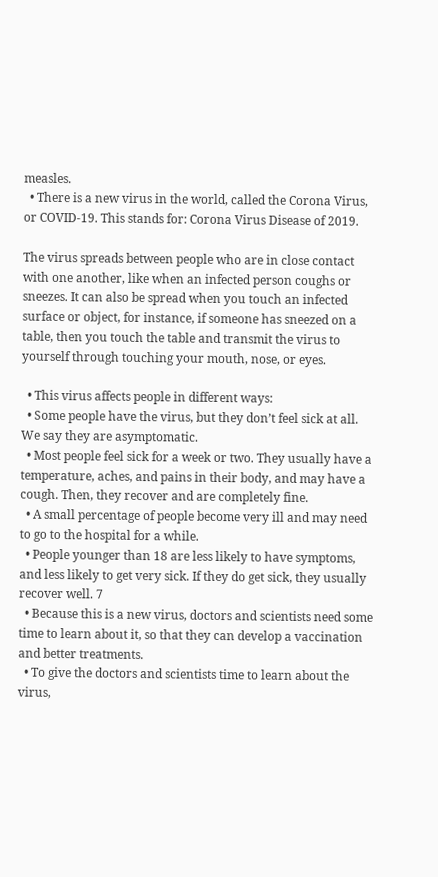measles.
  • There is a new virus in the world, called the Corona Virus, or COVID-19. This stands for: Corona Virus Disease of 2019.

The virus spreads between people who are in close contact with one another, like when an infected person coughs or sneezes. It can also be spread when you touch an infected surface or object, for instance, if someone has sneezed on a table, then you touch the table and transmit the virus to yourself through touching your mouth, nose, or eyes.

  • This virus affects people in different ways:
  • Some people have the virus, but they don’t feel sick at all. We say they are asymptomatic.
  • Most people feel sick for a week or two. They usually have a temperature, aches, and pains in their body, and may have a cough. Then, they recover and are completely fine.
  • A small percentage of people become very ill and may need to go to the hospital for a while.
  • People younger than 18 are less likely to have symptoms, and less likely to get very sick. If they do get sick, they usually recover well. 7
  • Because this is a new virus, doctors and scientists need some time to learn about it, so that they can develop a vaccination and better treatments.
  • To give the doctors and scientists time to learn about the virus,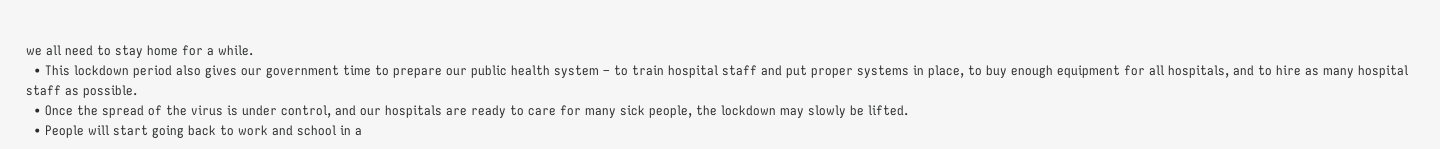we all need to stay home for a while.
  • This lockdown period also gives our government time to prepare our public health system – to train hospital staff and put proper systems in place, to buy enough equipment for all hospitals, and to hire as many hospital staff as possible.
  • Once the spread of the virus is under control, and our hospitals are ready to care for many sick people, the lockdown may slowly be lifted.
  • People will start going back to work and school in a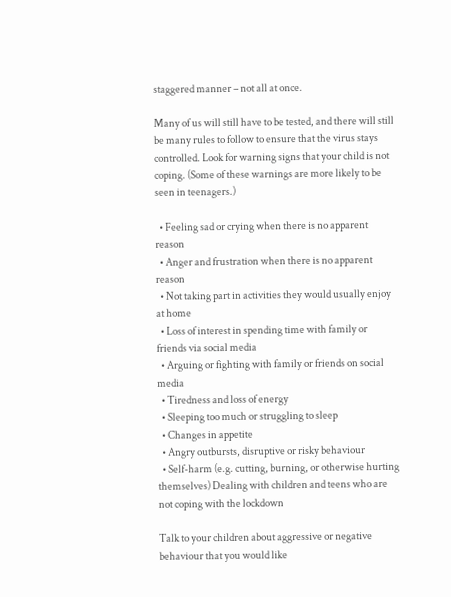staggered manner – not all at once.

Many of us will still have to be tested, and there will still be many rules to follow to ensure that the virus stays controlled. Look for warning signs that your child is not coping. (Some of these warnings are more likely to be seen in teenagers.)

  • Feeling sad or crying when there is no apparent reason
  • Anger and frustration when there is no apparent reason
  • Not taking part in activities they would usually enjoy at home
  • Loss of interest in spending time with family or friends via social media
  • Arguing or fighting with family or friends on social media
  • Tiredness and loss of energy
  • Sleeping too much or struggling to sleep
  • Changes in appetite
  • Angry outbursts, disruptive or risky behaviour
  • Self-harm (e.g. cutting, burning, or otherwise hurting themselves) Dealing with children and teens who are not coping with the lockdown

Talk to your children about aggressive or negative behaviour that you would like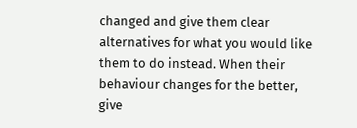changed and give them clear alternatives for what you would like them to do instead. When their behaviour changes for the better, give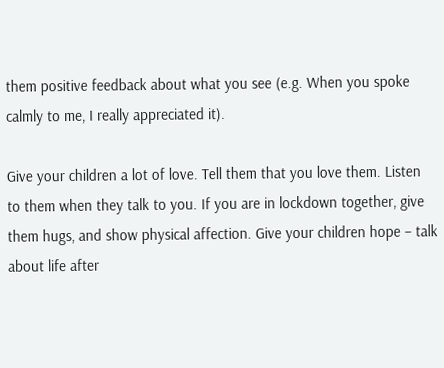them positive feedback about what you see (e.g. When you spoke calmly to me, I really appreciated it).

Give your children a lot of love. Tell them that you love them. Listen to them when they talk to you. If you are in lockdown together, give them hugs, and show physical affection. Give your children hope – talk about life after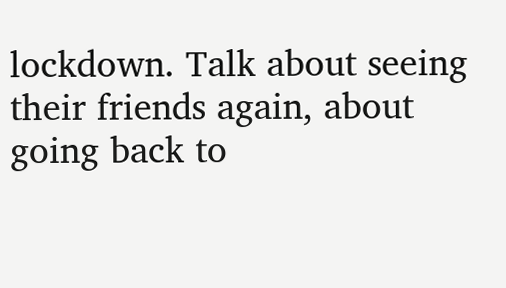lockdown. Talk about seeing their friends again, about going back to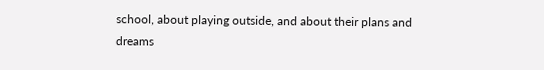school, about playing outside, and about their plans and dreams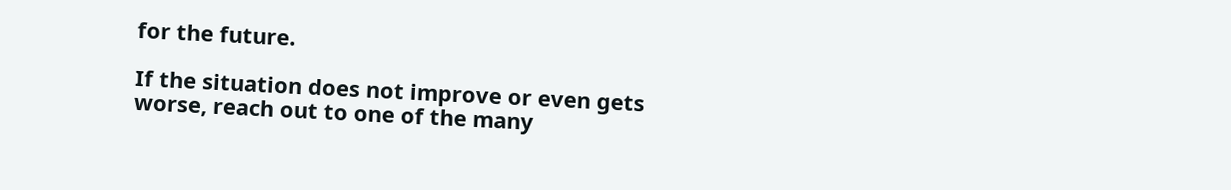for the future.

If the situation does not improve or even gets worse, reach out to one of the many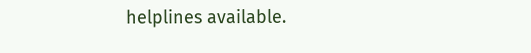helplines available.